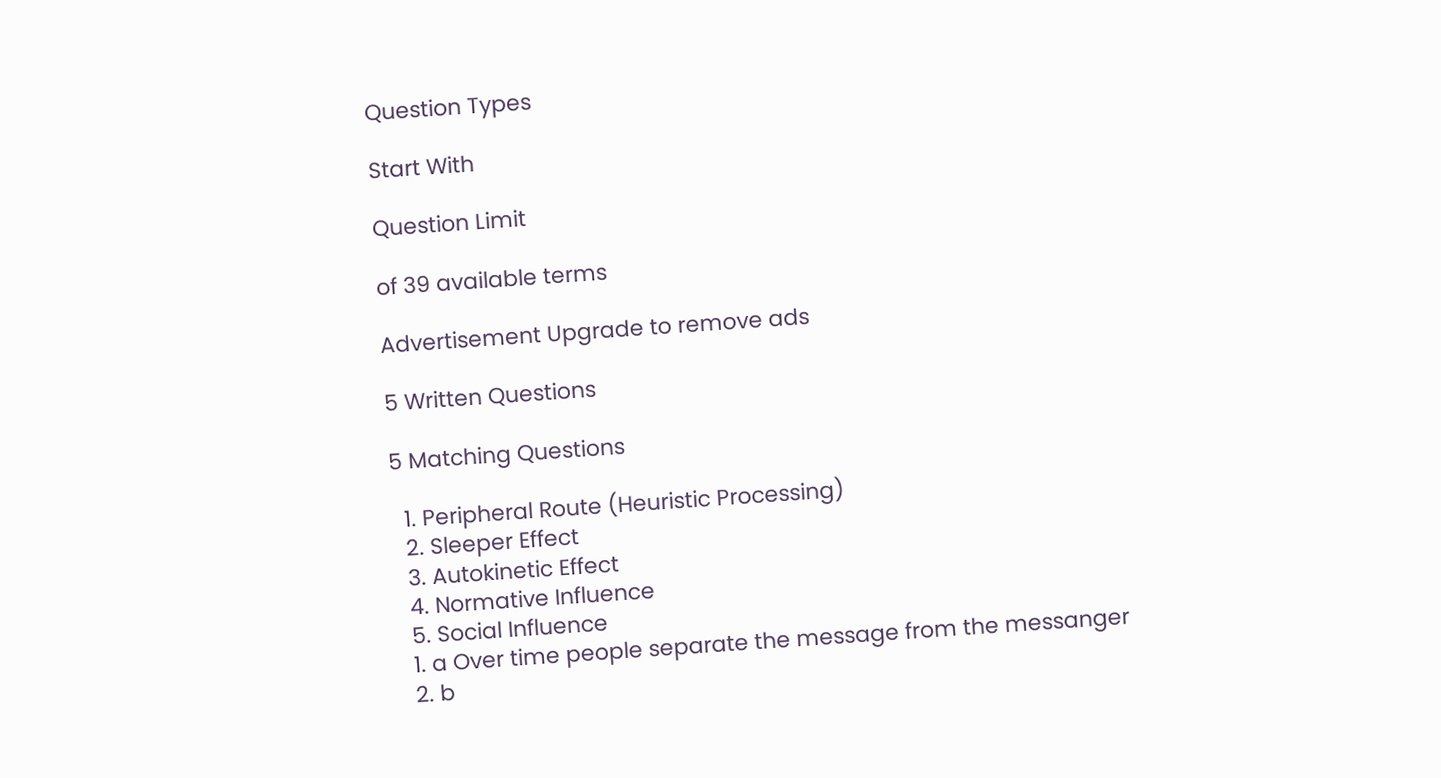Question Types

Start With

Question Limit

of 39 available terms

Advertisement Upgrade to remove ads

5 Written Questions

5 Matching Questions

  1. Peripheral Route (Heuristic Processing)
  2. Sleeper Effect
  3. Autokinetic Effect
  4. Normative Influence
  5. Social Influence
  1. a Over time people separate the message from the messanger
  2. b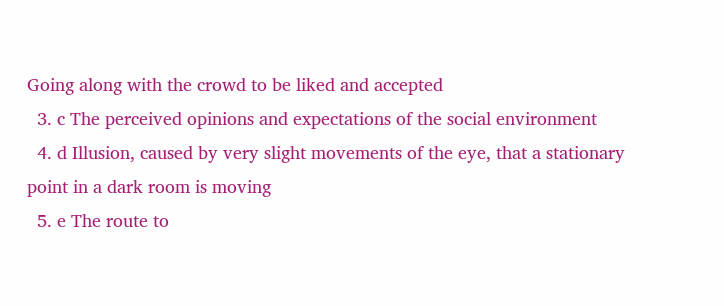Going along with the crowd to be liked and accepted
  3. c The perceived opinions and expectations of the social environment
  4. d Illusion, caused by very slight movements of the eye, that a stationary point in a dark room is moving
  5. e The route to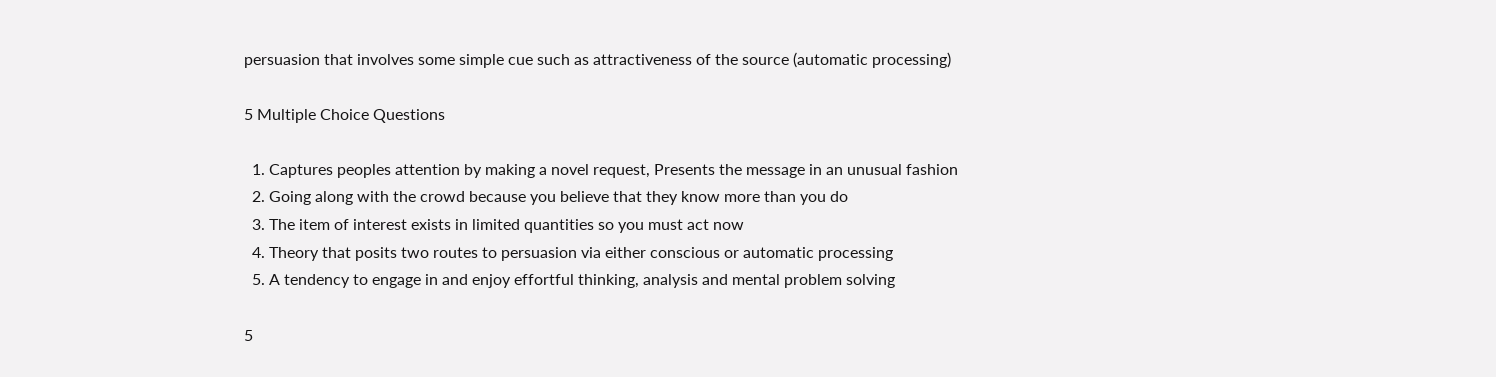persuasion that involves some simple cue such as attractiveness of the source (automatic processing)

5 Multiple Choice Questions

  1. Captures peoples attention by making a novel request, Presents the message in an unusual fashion
  2. Going along with the crowd because you believe that they know more than you do
  3. The item of interest exists in limited quantities so you must act now
  4. Theory that posits two routes to persuasion via either conscious or automatic processing
  5. A tendency to engage in and enjoy effortful thinking, analysis and mental problem solving

5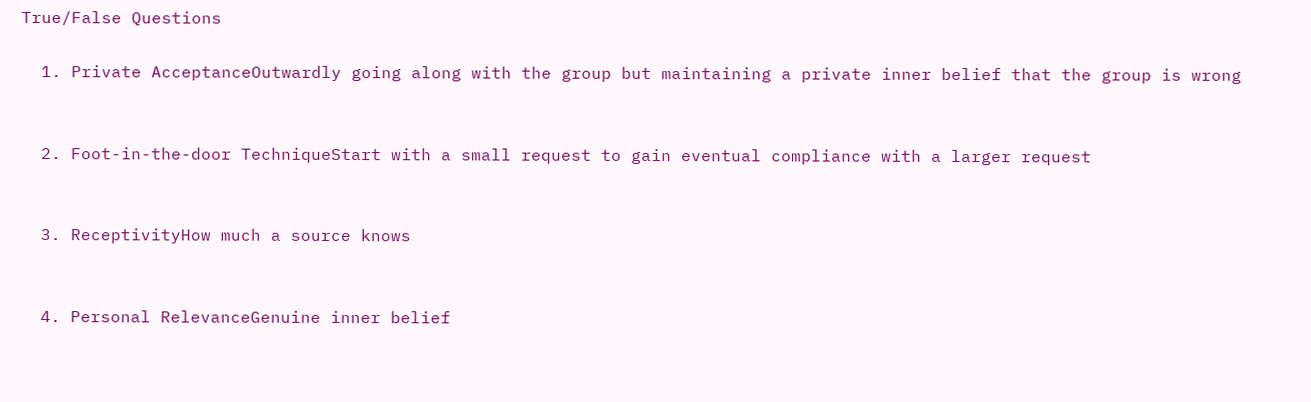True/False Questions

  1. Private AcceptanceOutwardly going along with the group but maintaining a private inner belief that the group is wrong


  2. Foot-in-the-door TechniqueStart with a small request to gain eventual compliance with a larger request


  3. ReceptivityHow much a source knows


  4. Personal RelevanceGenuine inner belief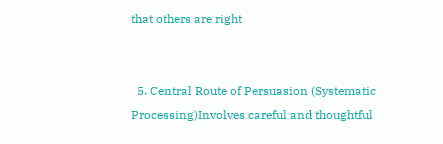that others are right


  5. Central Route of Persuasion (Systematic Processing)Involves careful and thoughtful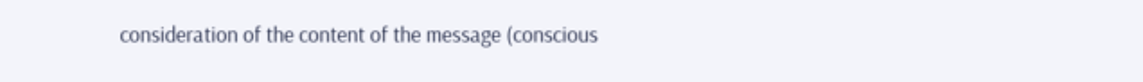consideration of the content of the message (conscious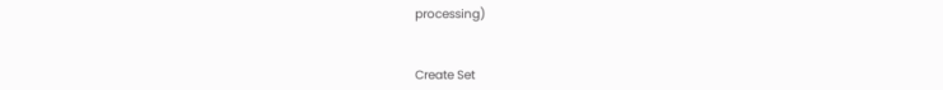processing)


Create Set